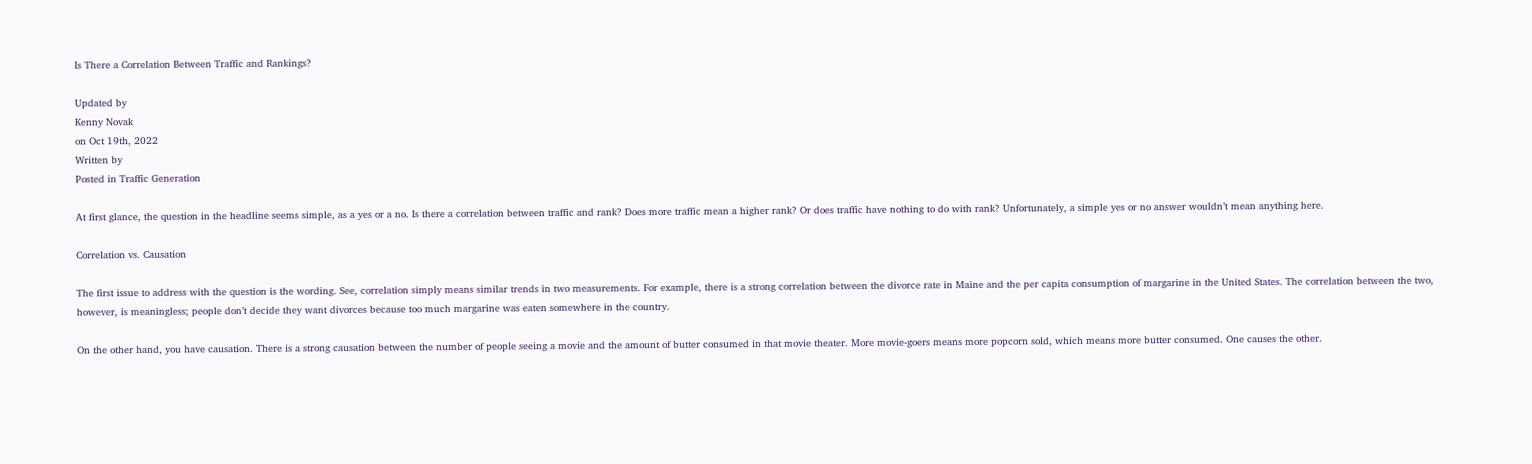Is There a Correlation Between Traffic and Rankings?

Updated by
Kenny Novak
on Oct 19th, 2022
Written by
Posted in Traffic Generation

At first glance, the question in the headline seems simple, as a yes or a no. Is there a correlation between traffic and rank? Does more traffic mean a higher rank? Or does traffic have nothing to do with rank? Unfortunately, a simple yes or no answer wouldn’t mean anything here.

Correlation vs. Causation

The first issue to address with the question is the wording. See, correlation simply means similar trends in two measurements. For example, there is a strong correlation between the divorce rate in Maine and the per capita consumption of margarine in the United States. The correlation between the two, however, is meaningless; people don’t decide they want divorces because too much margarine was eaten somewhere in the country.

On the other hand, you have causation. There is a strong causation between the number of people seeing a movie and the amount of butter consumed in that movie theater. More movie-goers means more popcorn sold, which means more butter consumed. One causes the other.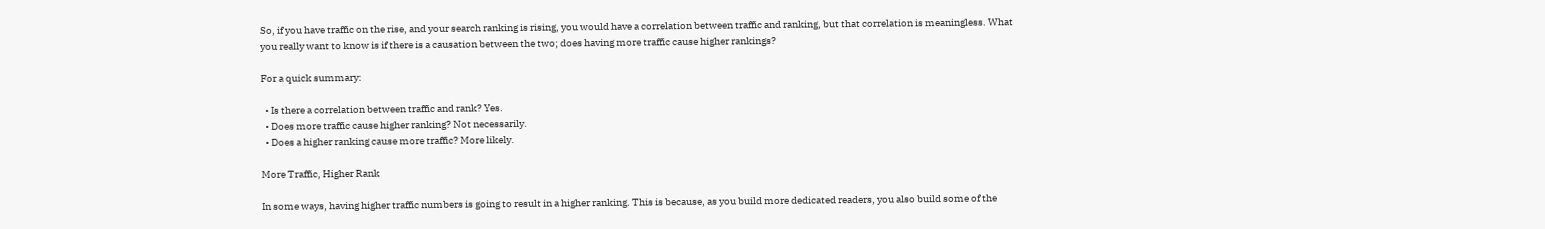So, if you have traffic on the rise, and your search ranking is rising, you would have a correlation between traffic and ranking, but that correlation is meaningless. What you really want to know is if there is a causation between the two; does having more traffic cause higher rankings?

For a quick summary:

  • Is there a correlation between traffic and rank? Yes.
  • Does more traffic cause higher ranking? Not necessarily.
  • Does a higher ranking cause more traffic? More likely.

More Traffic, Higher Rank

In some ways, having higher traffic numbers is going to result in a higher ranking. This is because, as you build more dedicated readers, you also build some of the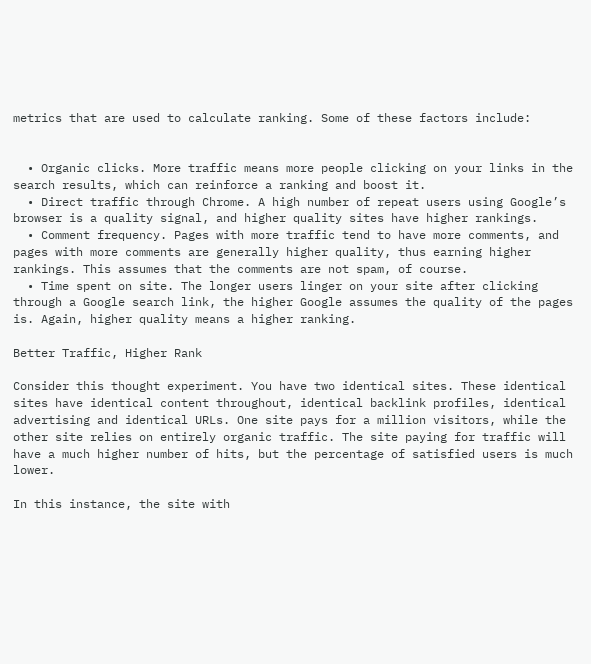metrics that are used to calculate ranking. Some of these factors include:


  • Organic clicks. More traffic means more people clicking on your links in the search results, which can reinforce a ranking and boost it.
  • Direct traffic through Chrome. A high number of repeat users using Google’s browser is a quality signal, and higher quality sites have higher rankings.
  • Comment frequency. Pages with more traffic tend to have more comments, and pages with more comments are generally higher quality, thus earning higher rankings. This assumes that the comments are not spam, of course.
  • Time spent on site. The longer users linger on your site after clicking through a Google search link, the higher Google assumes the quality of the pages is. Again, higher quality means a higher ranking.

Better Traffic, Higher Rank

Consider this thought experiment. You have two identical sites. These identical sites have identical content throughout, identical backlink profiles, identical advertising and identical URLs. One site pays for a million visitors, while the other site relies on entirely organic traffic. The site paying for traffic will have a much higher number of hits, but the percentage of satisfied users is much lower.

In this instance, the site with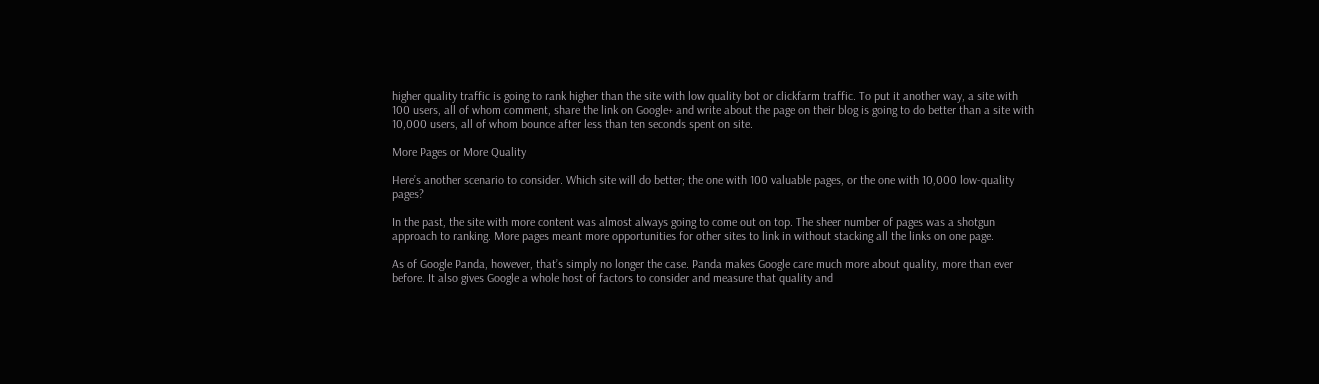higher quality traffic is going to rank higher than the site with low quality bot or clickfarm traffic. To put it another way, a site with 100 users, all of whom comment, share the link on Google+ and write about the page on their blog is going to do better than a site with 10,000 users, all of whom bounce after less than ten seconds spent on site.

More Pages or More Quality

Here’s another scenario to consider. Which site will do better; the one with 100 valuable pages, or the one with 10,000 low-quality pages?

In the past, the site with more content was almost always going to come out on top. The sheer number of pages was a shotgun approach to ranking. More pages meant more opportunities for other sites to link in without stacking all the links on one page.

As of Google Panda, however, that’s simply no longer the case. Panda makes Google care much more about quality, more than ever before. It also gives Google a whole host of factors to consider and measure that quality and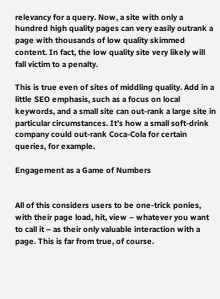relevancy for a query. Now, a site with only a hundred high quality pages can very easily outrank a page with thousands of low quality skimmed content. In fact, the low quality site very likely will fall victim to a penalty.

This is true even of sites of middling quality. Add in a little SEO emphasis, such as a focus on local keywords, and a small site can out-rank a large site in particular circumstances. It’s how a small soft-drink company could out-rank Coca-Cola for certain queries, for example.

Engagement as a Game of Numbers


All of this considers users to be one-trick ponies, with their page load, hit, view – whatever you want to call it – as their only valuable interaction with a page. This is far from true, of course.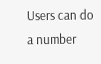Users can do a number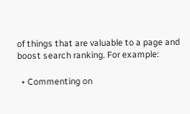of things that are valuable to a page and boost search ranking. For example:

  • Commenting on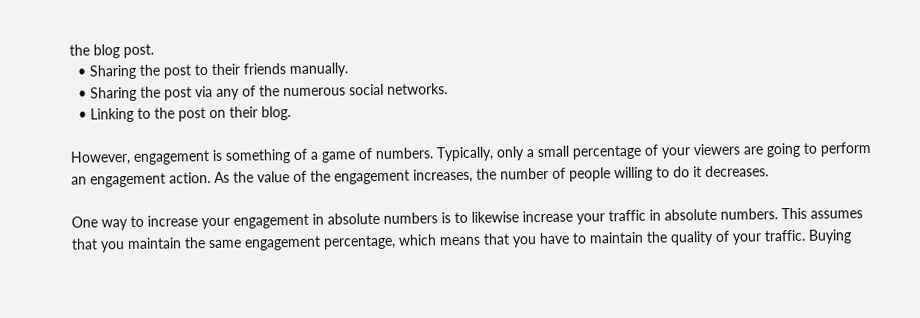the blog post.
  • Sharing the post to their friends manually.
  • Sharing the post via any of the numerous social networks.
  • Linking to the post on their blog.

However, engagement is something of a game of numbers. Typically, only a small percentage of your viewers are going to perform an engagement action. As the value of the engagement increases, the number of people willing to do it decreases.

One way to increase your engagement in absolute numbers is to likewise increase your traffic in absolute numbers. This assumes that you maintain the same engagement percentage, which means that you have to maintain the quality of your traffic. Buying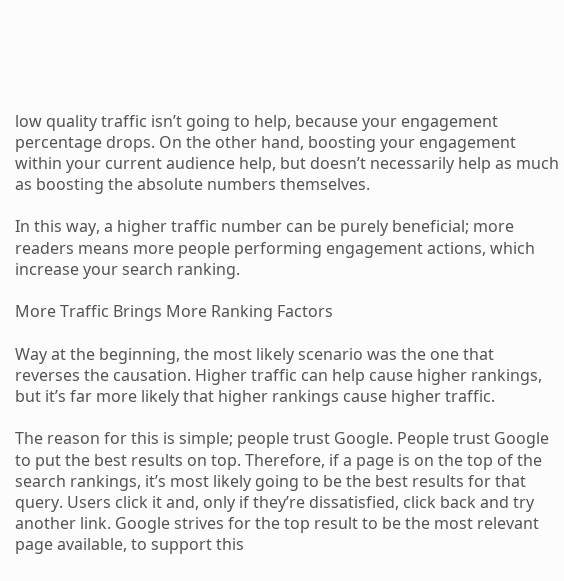low quality traffic isn’t going to help, because your engagement percentage drops. On the other hand, boosting your engagement within your current audience help, but doesn’t necessarily help as much as boosting the absolute numbers themselves.

In this way, a higher traffic number can be purely beneficial; more readers means more people performing engagement actions, which increase your search ranking.

More Traffic Brings More Ranking Factors

Way at the beginning, the most likely scenario was the one that reverses the causation. Higher traffic can help cause higher rankings, but it’s far more likely that higher rankings cause higher traffic.

The reason for this is simple; people trust Google. People trust Google to put the best results on top. Therefore, if a page is on the top of the search rankings, it’s most likely going to be the best results for that query. Users click it and, only if they’re dissatisfied, click back and try another link. Google strives for the top result to be the most relevant page available, to support this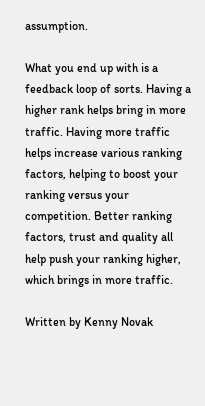assumption.

What you end up with is a feedback loop of sorts. Having a higher rank helps bring in more traffic. Having more traffic helps increase various ranking factors, helping to boost your ranking versus your competition. Better ranking factors, trust and quality all help push your ranking higher, which brings in more traffic.

Written by Kenny Novak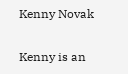Kenny Novak

Kenny is an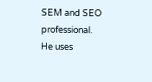SEM and SEO professional. He uses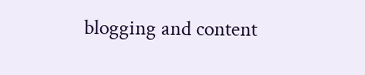blogging and content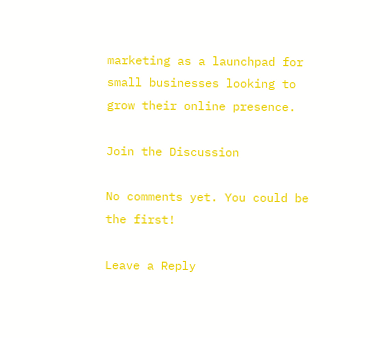marketing as a launchpad for small businesses looking to grow their online presence.

Join the Discussion

No comments yet. You could be the first!

Leave a Reply